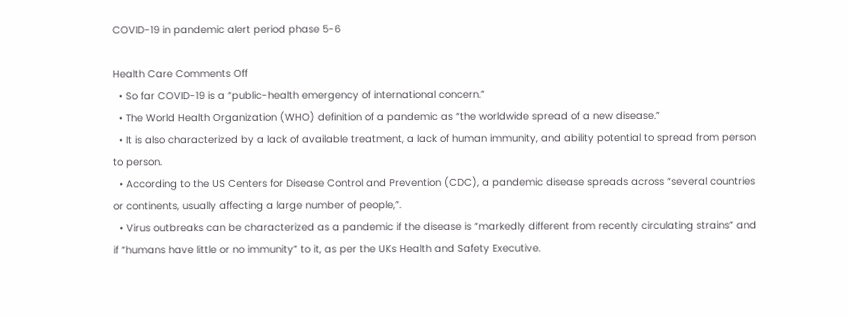COVID-19 in pandemic alert period phase 5-6

Health Care Comments Off
  • So far COVID-19 is a “public-health emergency of international concern.”
  • The World Health Organization (WHO) definition of a pandemic as “the worldwide spread of a new disease.”
  • It is also characterized by a lack of available treatment, a lack of human immunity, and ability potential to spread from person to person.
  • According to the US Centers for Disease Control and Prevention (CDC), a pandemic disease spreads across “several countries or continents, usually affecting a large number of people,”.
  • Virus outbreaks can be characterized as a pandemic if the disease is “markedly different from recently circulating strains” and if “humans have little or no immunity” to it, as per the UKs Health and Safety Executive.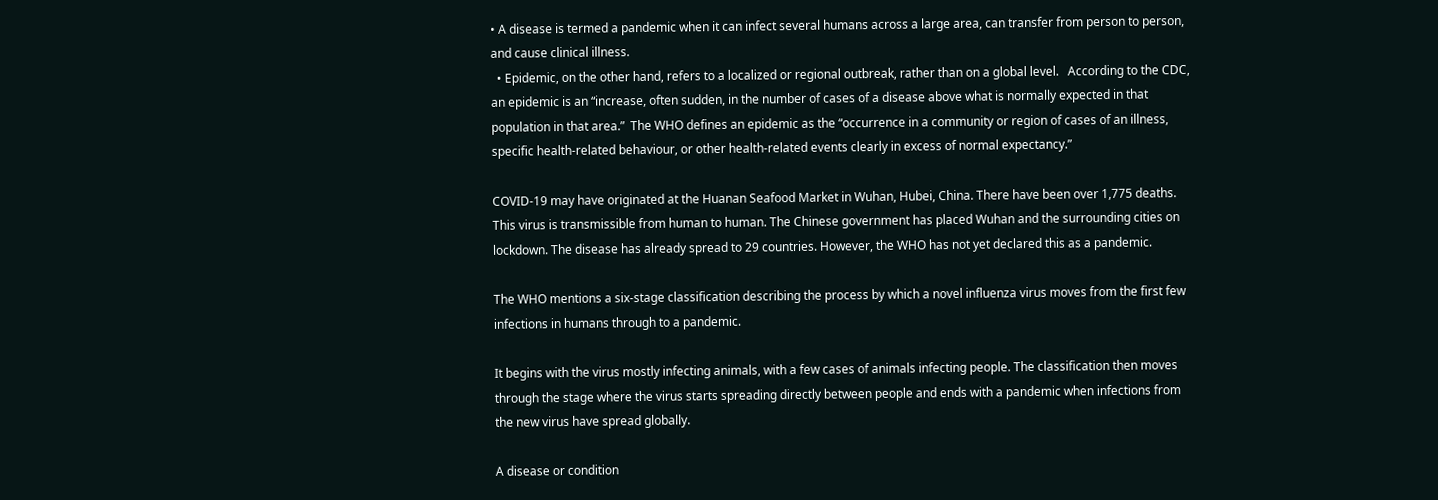• A disease is termed a pandemic when it can infect several humans across a large area, can transfer from person to person, and cause clinical illness.
  • Epidemic, on the other hand, refers to a localized or regional outbreak, rather than on a global level.   According to the CDC, an epidemic is an “increase, often sudden, in the number of cases of a disease above what is normally expected in that population in that area.”  The WHO defines an epidemic as the “occurrence in a community or region of cases of an illness, specific health-related behaviour, or other health-related events clearly in excess of normal expectancy.”

COVID-19 may have originated at the Huanan Seafood Market in Wuhan, Hubei, China. There have been over 1,775 deaths. This virus is transmissible from human to human. The Chinese government has placed Wuhan and the surrounding cities on lockdown. The disease has already spread to 29 countries. However, the WHO has not yet declared this as a pandemic.

The WHO mentions a six-stage classification describing the process by which a novel influenza virus moves from the first few infections in humans through to a pandemic.

It begins with the virus mostly infecting animals, with a few cases of animals infecting people. The classification then moves through the stage where the virus starts spreading directly between people and ends with a pandemic when infections from the new virus have spread globally.

A disease or condition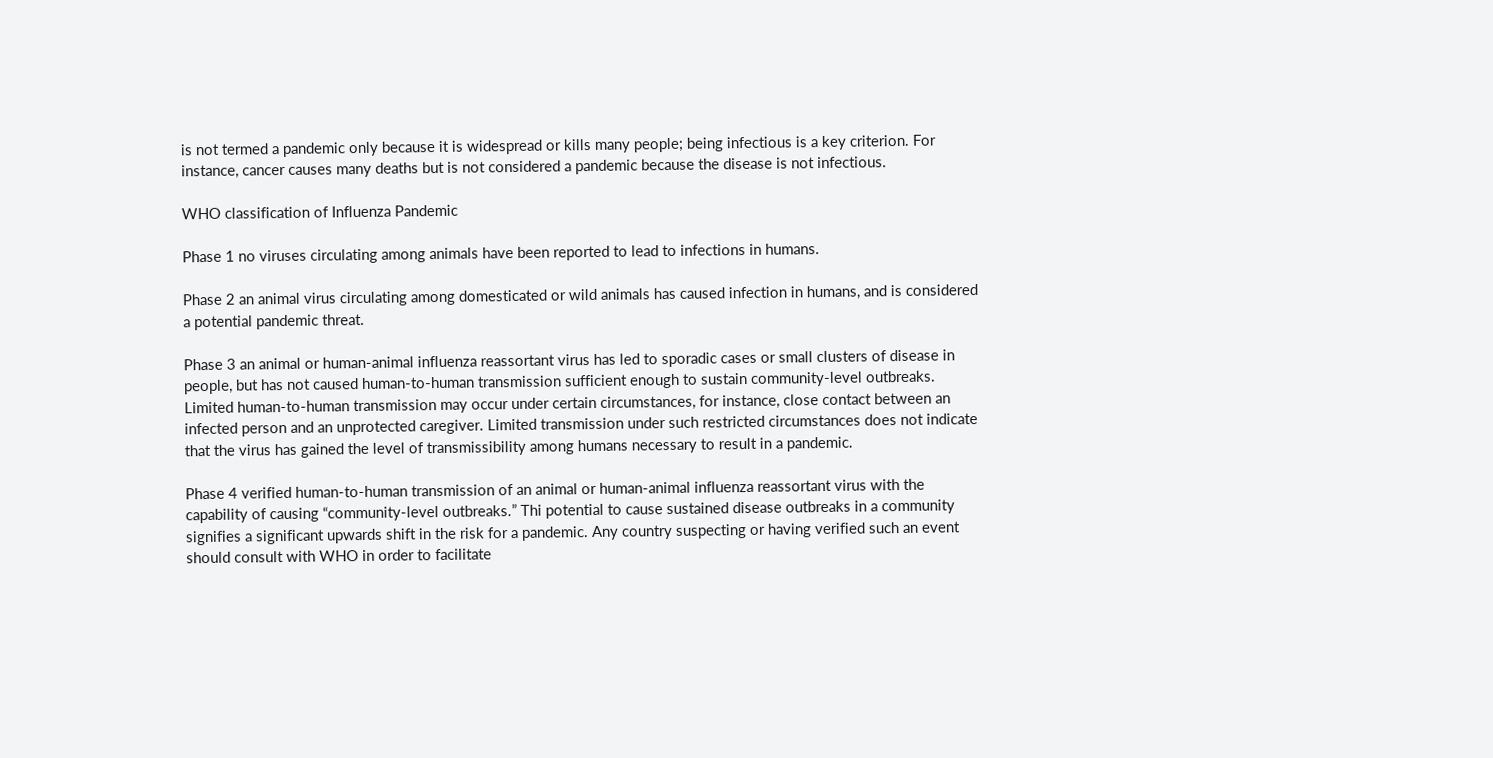is not termed a pandemic only because it is widespread or kills many people; being infectious is a key criterion. For instance, cancer causes many deaths but is not considered a pandemic because the disease is not infectious.

WHO classification of Influenza Pandemic

Phase 1 no viruses circulating among animals have been reported to lead to infections in humans.

Phase 2 an animal virus circulating among domesticated or wild animals has caused infection in humans, and is considered a potential pandemic threat.

Phase 3 an animal or human-animal influenza reassortant virus has led to sporadic cases or small clusters of disease in people, but has not caused human-to-human transmission sufficient enough to sustain community-level outbreaks. Limited human-to-human transmission may occur under certain circumstances, for instance, close contact between an infected person and an unprotected caregiver. Limited transmission under such restricted circumstances does not indicate that the virus has gained the level of transmissibility among humans necessary to result in a pandemic.

Phase 4 verified human-to-human transmission of an animal or human-animal influenza reassortant virus with the capability of causing “community-level outbreaks.” Thi potential to cause sustained disease outbreaks in a community signifies a significant upwards shift in the risk for a pandemic. Any country suspecting or having verified such an event should consult with WHO in order to facilitate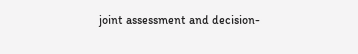joint assessment and decision-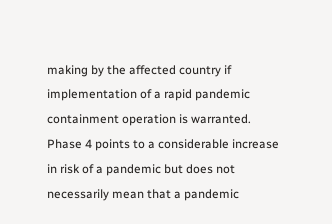making by the affected country if implementation of a rapid pandemic containment operation is warranted. Phase 4 points to a considerable increase in risk of a pandemic but does not necessarily mean that a pandemic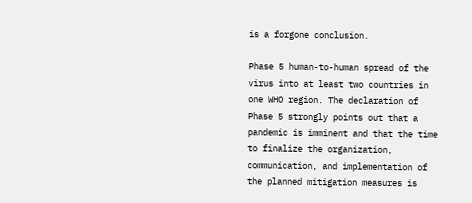is a forgone conclusion.

Phase 5 human-to-human spread of the virus into at least two countries in one WHO region. The declaration of Phase 5 strongly points out that a pandemic is imminent and that the time to finalize the organization, communication, and implementation of the planned mitigation measures is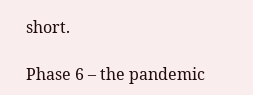short.

Phase 6 – the pandemic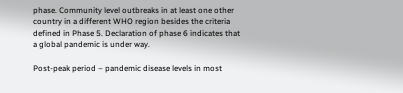phase. Community level outbreaks in at least one other country in a different WHO region besides the criteria defined in Phase 5. Declaration of phase 6 indicates that a global pandemic is under way.

Post-peak period – pandemic disease levels in most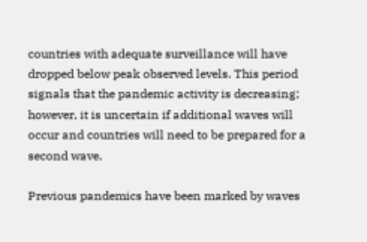countries with adequate surveillance will have dropped below peak observed levels. This period signals that the pandemic activity is decreasing; however, it is uncertain if additional waves will occur and countries will need to be prepared for a second wave.

Previous pandemics have been marked by waves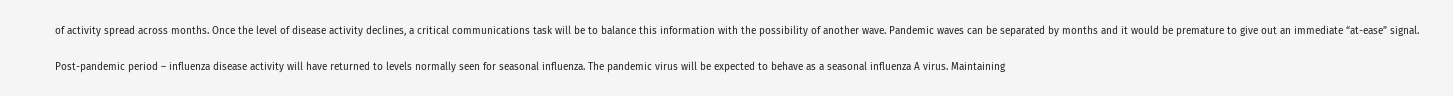of activity spread across months. Once the level of disease activity declines, a critical communications task will be to balance this information with the possibility of another wave. Pandemic waves can be separated by months and it would be premature to give out an immediate “at-ease” signal.

Post-pandemic period – influenza disease activity will have returned to levels normally seen for seasonal influenza. The pandemic virus will be expected to behave as a seasonal influenza A virus. Maintaining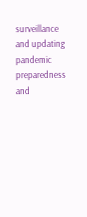surveillance and updating pandemic preparedness and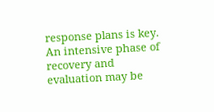response plans is key. An intensive phase of recovery and evaluation may be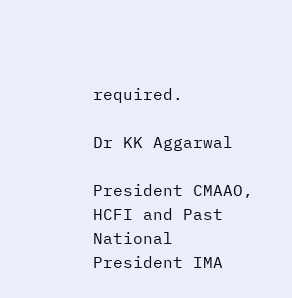required.

Dr KK Aggarwal

President CMAAO, HCFI and Past National President IMA